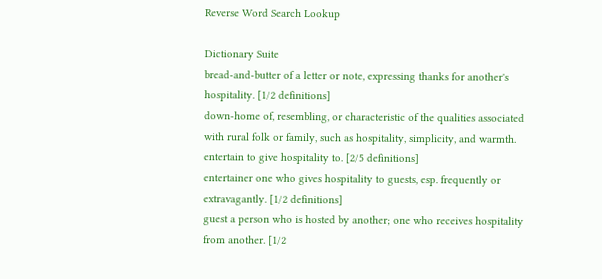Reverse Word Search Lookup

Dictionary Suite
bread-and-butter of a letter or note, expressing thanks for another's hospitality. [1/2 definitions]
down-home of, resembling, or characteristic of the qualities associated with rural folk or family, such as hospitality, simplicity, and warmth.
entertain to give hospitality to. [2/5 definitions]
entertainer one who gives hospitality to guests, esp. frequently or extravagantly. [1/2 definitions]
guest a person who is hosted by another; one who receives hospitality from another. [1/2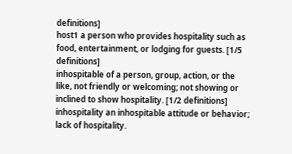definitions]
host1 a person who provides hospitality such as food, entertainment, or lodging for guests. [1/5 definitions]
inhospitable of a person, group, action, or the like, not friendly or welcoming; not showing or inclined to show hospitality. [1/2 definitions]
inhospitality an inhospitable attitude or behavior; lack of hospitality.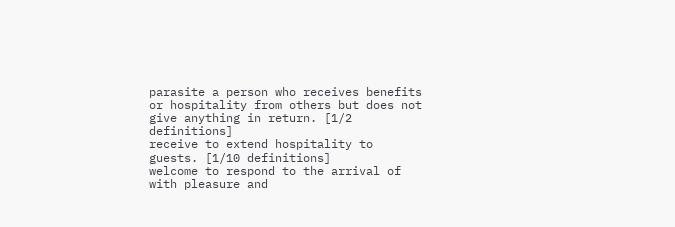parasite a person who receives benefits or hospitality from others but does not give anything in return. [1/2 definitions]
receive to extend hospitality to guests. [1/10 definitions]
welcome to respond to the arrival of with pleasure and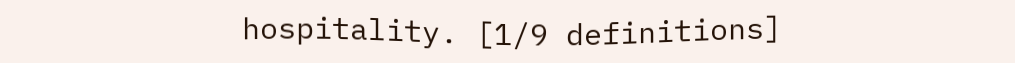hospitality. [1/9 definitions]